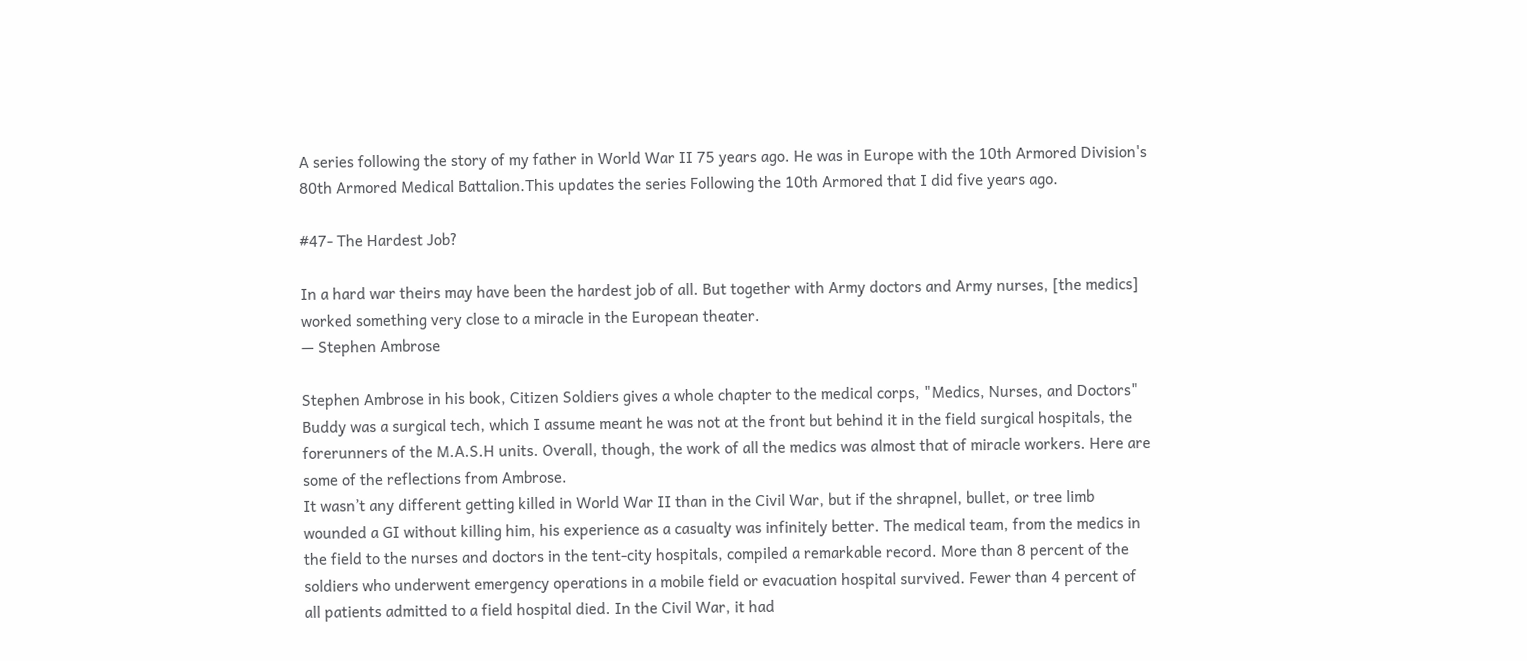A series following the story of my father in World War II 75 years ago. He was in Europe with the 10th Armored Division's 80th Armored Medical Battalion.This updates the series Following the 10th Armored that I did five years ago.

#47- The Hardest Job?

In a hard war theirs may have been the hardest job of all. But together with Army doctors and Army nurses, [the medics] worked something very close to a miracle in the European theater.
— Stephen Ambrose

Stephen Ambrose in his book, Citizen Soldiers gives a whole chapter to the medical corps, "Medics, Nurses, and Doctors" Buddy was a surgical tech, which I assume meant he was not at the front but behind it in the field surgical hospitals, the forerunners of the M.A.S.H units. Overall, though, the work of all the medics was almost that of miracle workers. Here are some of the reflections from Ambrose.
It wasn’t any different getting killed in World War II than in the Civil War, but if the shrapnel, bullet, or tree limb wounded a GI without killing him, his experience as a casualty was infinitely better. The medical team, from the medics in the field to the nurses and doctors in the tent-city hospitals, compiled a remarkable record. More than 8 percent of the soldiers who underwent emergency operations in a mobile field or evacuation hospital survived. Fewer than 4 percent of all patients admitted to a field hospital died. In the Civil War, it had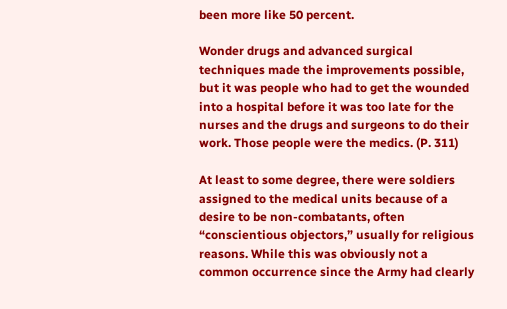been more like 50 percent.

Wonder drugs and advanced surgical techniques made the improvements possible, but it was people who had to get the wounded into a hospital before it was too late for the nurses and the drugs and surgeons to do their work. Those people were the medics. (P. 311)

At least to some degree, there were soldiers assigned to the medical units because of a desire to be non-combatants, often “conscientious objectors,” usually for religious reasons. While this was obviously not a common occurrence since the Army had clearly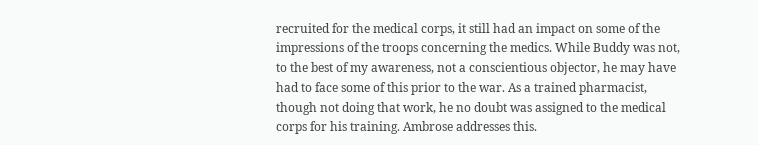recruited for the medical corps, it still had an impact on some of the impressions of the troops concerning the medics. While Buddy was not, to the best of my awareness, not a conscientious objector, he may have had to face some of this prior to the war. As a trained pharmacist, though not doing that work, he no doubt was assigned to the medical corps for his training. Ambrose addresses this.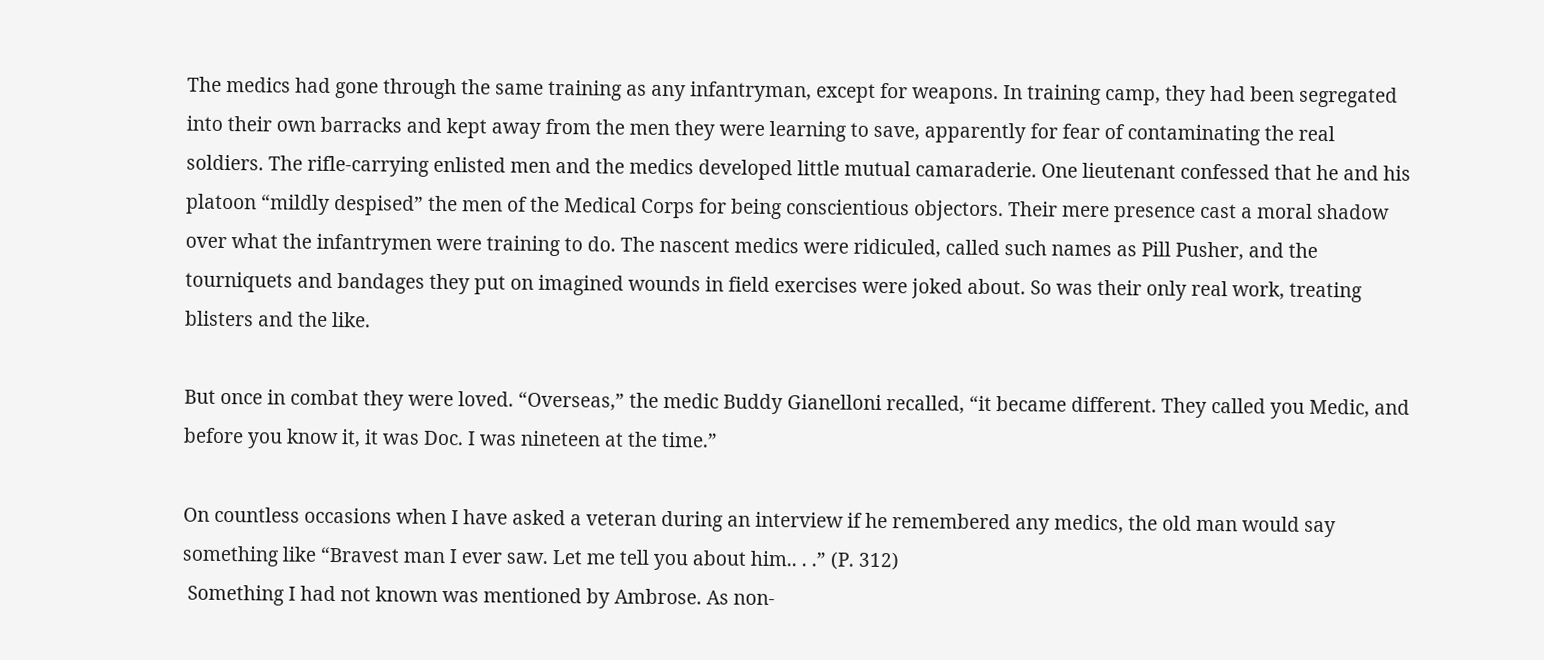The medics had gone through the same training as any infantryman, except for weapons. In training camp, they had been segregated into their own barracks and kept away from the men they were learning to save, apparently for fear of contaminating the real soldiers. The rifle-carrying enlisted men and the medics developed little mutual camaraderie. One lieutenant confessed that he and his platoon “mildly despised” the men of the Medical Corps for being conscientious objectors. Their mere presence cast a moral shadow over what the infantrymen were training to do. The nascent medics were ridiculed, called such names as Pill Pusher, and the tourniquets and bandages they put on imagined wounds in field exercises were joked about. So was their only real work, treating blisters and the like.

But once in combat they were loved. “Overseas,” the medic Buddy Gianelloni recalled, “it became different. They called you Medic, and before you know it, it was Doc. I was nineteen at the time.”

On countless occasions when I have asked a veteran during an interview if he remembered any medics, the old man would say something like “Bravest man I ever saw. Let me tell you about him.. . .” (P. 312)
 Something I had not known was mentioned by Ambrose. As non-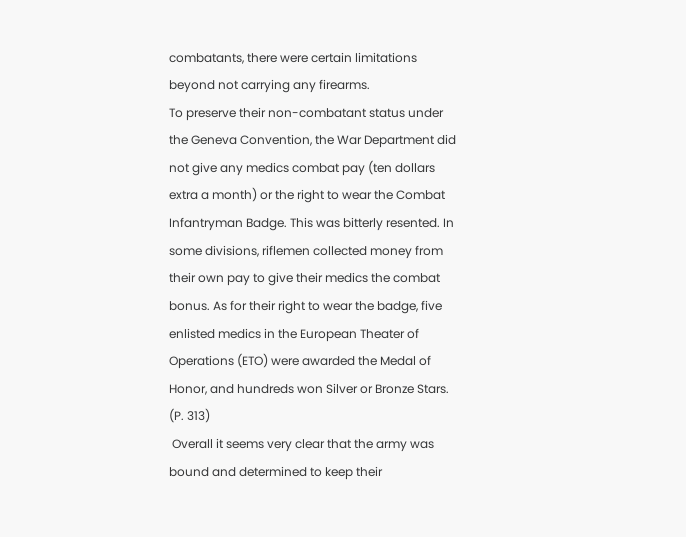combatants, there were certain limitations beyond not carrying any firearms.
To preserve their non-combatant status under the Geneva Convention, the War Department did not give any medics combat pay (ten dollars extra a month) or the right to wear the Combat Infantryman Badge. This was bitterly resented. In some divisions, riflemen collected money from their own pay to give their medics the combat bonus. As for their right to wear the badge, five enlisted medics in the European Theater of Operations (ETO) were awarded the Medal of Honor, and hundreds won Silver or Bronze Stars. (P. 313)
 Overall it seems very clear that the army was bound and determined to keep their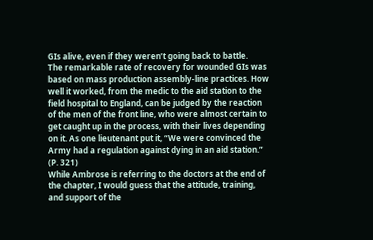GIs alive, even if they weren’t going back to battle.
The remarkable rate of recovery for wounded GIs was based on mass production assembly-line practices. How well it worked, from the medic to the aid station to the field hospital to England, can be judged by the reaction of the men of the front line, who were almost certain to get caught up in the process, with their lives depending on it. As one lieutenant put it, “We were convinced the Army had a regulation against dying in an aid station.” (P. 321)
While Ambrose is referring to the doctors at the end of the chapter, I would guess that the attitude, training, and support of the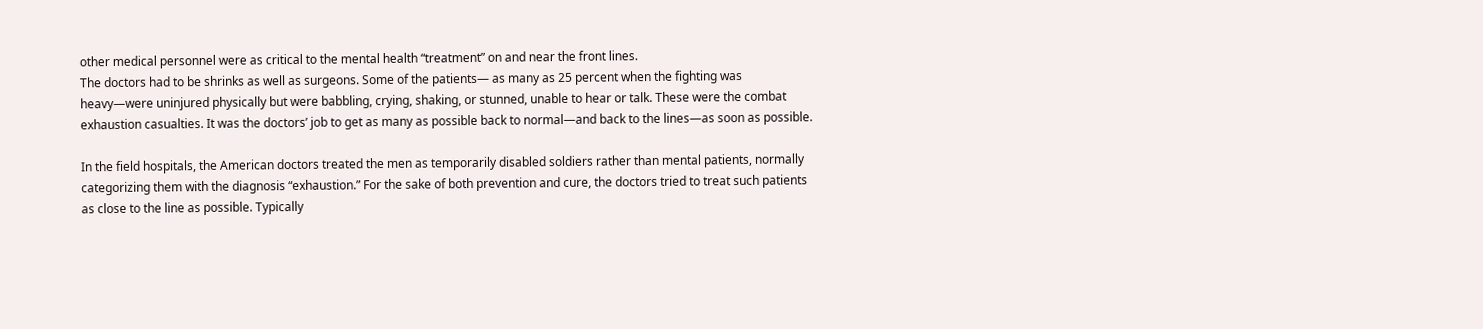other medical personnel were as critical to the mental health “treatment” on and near the front lines.
The doctors had to be shrinks as well as surgeons. Some of the patients— as many as 25 percent when the fighting was heavy—were uninjured physically but were babbling, crying, shaking, or stunned, unable to hear or talk. These were the combat exhaustion casualties. It was the doctors’ job to get as many as possible back to normal—and back to the lines—as soon as possible.

In the field hospitals, the American doctors treated the men as temporarily disabled soldiers rather than mental patients, normally categorizing them with the diagnosis “exhaustion.” For the sake of both prevention and cure, the doctors tried to treat such patients as close to the line as possible. Typically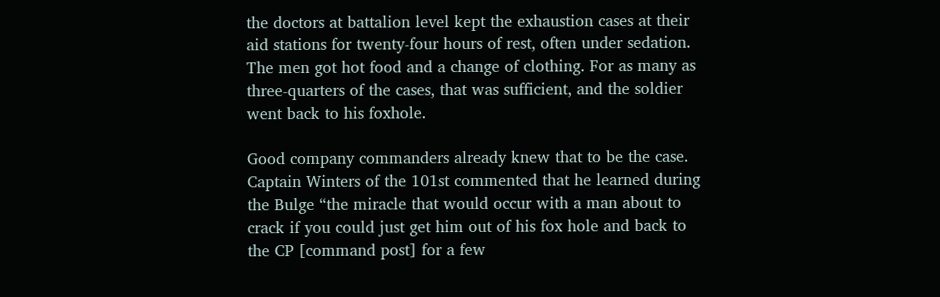the doctors at battalion level kept the exhaustion cases at their aid stations for twenty-four hours of rest, often under sedation. The men got hot food and a change of clothing. For as many as three-quarters of the cases, that was sufficient, and the soldier went back to his foxhole.

Good company commanders already knew that to be the case. Captain Winters of the 101st commented that he learned during the Bulge “the miracle that would occur with a man about to crack if you could just get him out of his fox hole and back to the CP [command post] for a few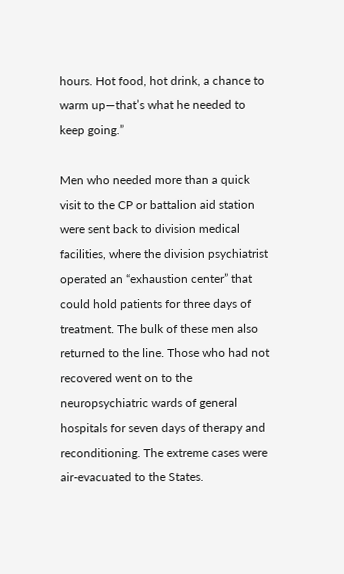hours. Hot food, hot drink, a chance to warm up—that’s what he needed to keep going.”

Men who needed more than a quick visit to the CP or battalion aid station were sent back to division medical facilities, where the division psychiatrist operated an “exhaustion center” that could hold patients for three days of treatment. The bulk of these men also returned to the line. Those who had not recovered went on to the neuropsychiatric wards of general hospitals for seven days of therapy and reconditioning. The extreme cases were air-evacuated to the States.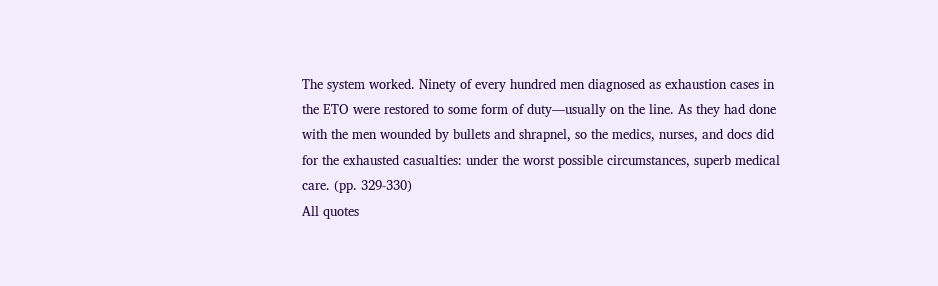The system worked. Ninety of every hundred men diagnosed as exhaustion cases in the ETO were restored to some form of duty—usually on the line. As they had done with the men wounded by bullets and shrapnel, so the medics, nurses, and docs did for the exhausted casualties: under the worst possible circumstances, superb medical care. (pp. 329-330)
All quotes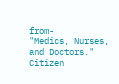from-
"Medics, Nurses, and Doctors." Citizen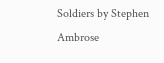Soldiers by Stephen Ambrose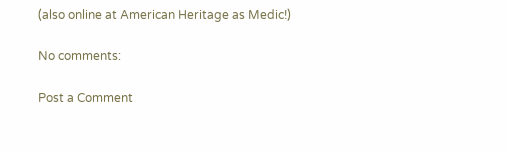(also online at American Heritage as Medic!)

No comments:

Post a Comment